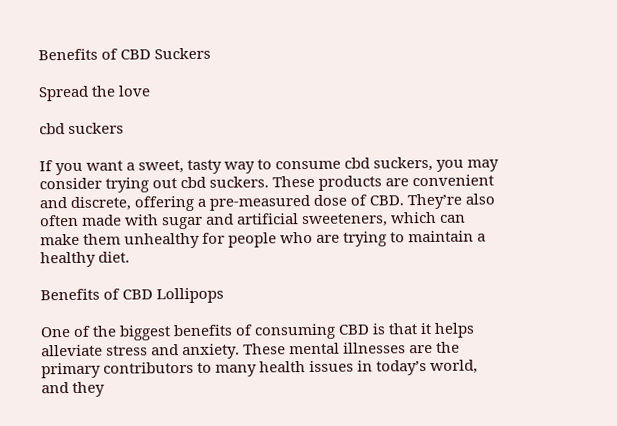Benefits of CBD Suckers

Spread the love

cbd suckers

If you want a sweet, tasty way to consume cbd suckers, you may consider trying out cbd suckers. These products are convenient and discrete, offering a pre-measured dose of CBD. They’re also often made with sugar and artificial sweeteners, which can make them unhealthy for people who are trying to maintain a healthy diet.

Benefits of CBD Lollipops

One of the biggest benefits of consuming CBD is that it helps alleviate stress and anxiety. These mental illnesses are the primary contributors to many health issues in today’s world, and they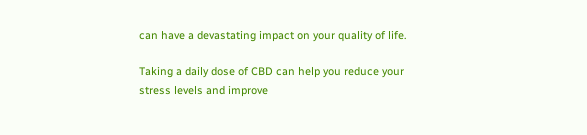can have a devastating impact on your quality of life.

Taking a daily dose of CBD can help you reduce your stress levels and improve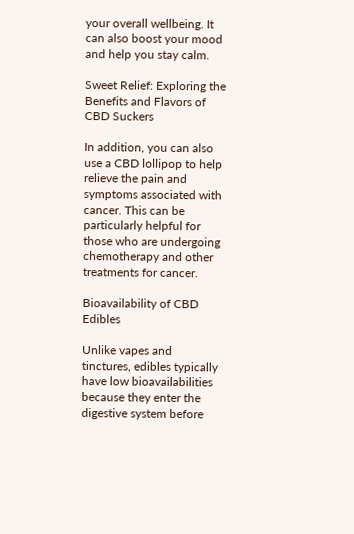your overall wellbeing. It can also boost your mood and help you stay calm.

Sweet Relief: Exploring the Benefits and Flavors of CBD Suckers

In addition, you can also use a CBD lollipop to help relieve the pain and symptoms associated with cancer. This can be particularly helpful for those who are undergoing chemotherapy and other treatments for cancer.

Bioavailability of CBD Edibles

Unlike vapes and tinctures, edibles typically have low bioavailabilities because they enter the digestive system before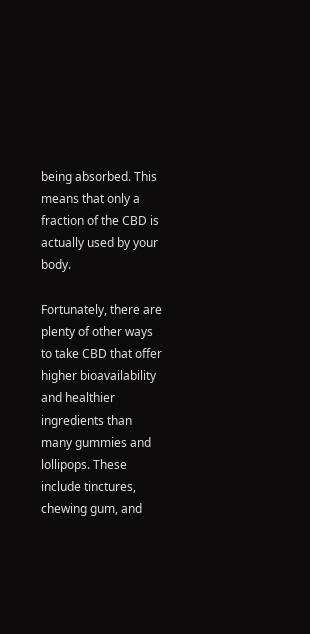being absorbed. This means that only a fraction of the CBD is actually used by your body.

Fortunately, there are plenty of other ways to take CBD that offer higher bioavailability and healthier ingredients than many gummies and lollipops. These include tinctures, chewing gum, and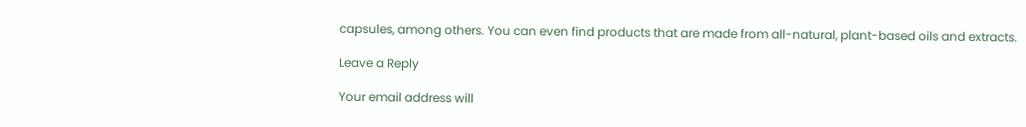capsules, among others. You can even find products that are made from all-natural, plant-based oils and extracts.

Leave a Reply

Your email address will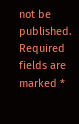not be published. Required fields are marked *